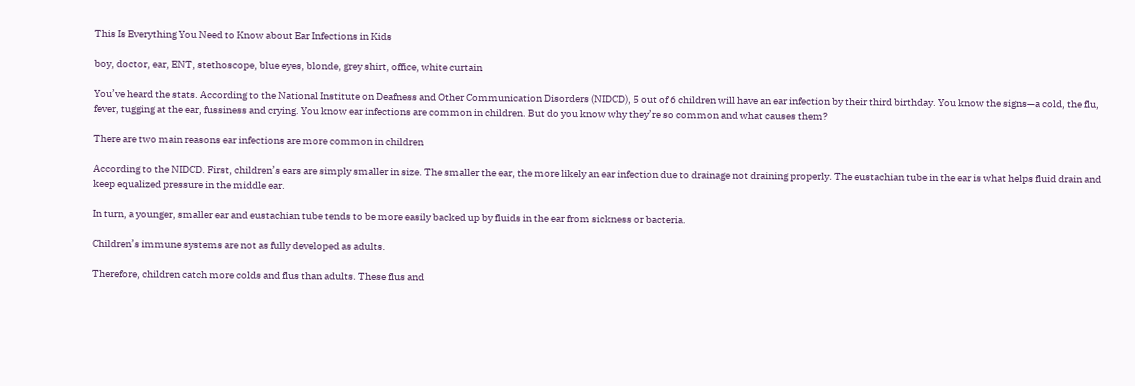This Is Everything You Need to Know about Ear Infections in Kids

boy, doctor, ear, ENT, stethoscope, blue eyes, blonde, grey shirt, office, white curtain

You’ve heard the stats. According to the National Institute on Deafness and Other Communication Disorders (NIDCD), 5 out of 6 children will have an ear infection by their third birthday. You know the signs—a cold, the flu, fever, tugging at the ear, fussiness and crying. You know ear infections are common in children. But do you know why they’re so common and what causes them?

There are two main reasons ear infections are more common in children

According to the NIDCD. First, children’s ears are simply smaller in size. The smaller the ear, the more likely an ear infection due to drainage not draining properly. The eustachian tube in the ear is what helps fluid drain and keep equalized pressure in the middle ear.

In turn, a younger, smaller ear and eustachian tube tends to be more easily backed up by fluids in the ear from sickness or bacteria.

Children’s immune systems are not as fully developed as adults.

Therefore, children catch more colds and flus than adults. These flus and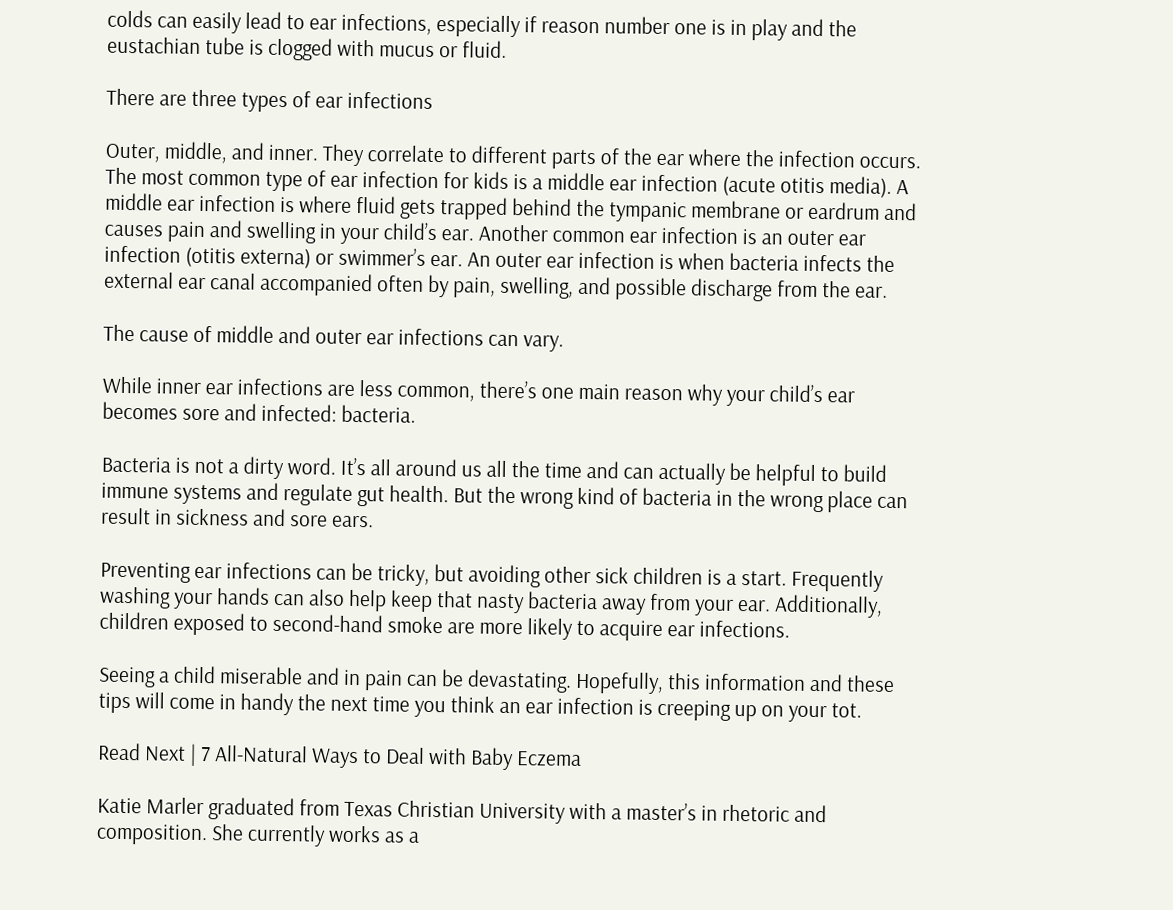colds can easily lead to ear infections, especially if reason number one is in play and the eustachian tube is clogged with mucus or fluid.

There are three types of ear infections

Outer, middle, and inner. They correlate to different parts of the ear where the infection occurs. The most common type of ear infection for kids is a middle ear infection (acute otitis media). A middle ear infection is where fluid gets trapped behind the tympanic membrane or eardrum and causes pain and swelling in your child’s ear. Another common ear infection is an outer ear infection (otitis externa) or swimmer’s ear. An outer ear infection is when bacteria infects the external ear canal accompanied often by pain, swelling, and possible discharge from the ear.

The cause of middle and outer ear infections can vary.

While inner ear infections are less common, there’s one main reason why your child’s ear becomes sore and infected: bacteria.

Bacteria is not a dirty word. It’s all around us all the time and can actually be helpful to build immune systems and regulate gut health. But the wrong kind of bacteria in the wrong place can result in sickness and sore ears.

Preventing ear infections can be tricky, but avoiding other sick children is a start. Frequently washing your hands can also help keep that nasty bacteria away from your ear. Additionally, children exposed to second-hand smoke are more likely to acquire ear infections.

Seeing a child miserable and in pain can be devastating. Hopefully, this information and these tips will come in handy the next time you think an ear infection is creeping up on your tot.

Read Next | 7 All-Natural Ways to Deal with Baby Eczema

Katie Marler graduated from Texas Christian University with a master’s in rhetoric and composition. She currently works as a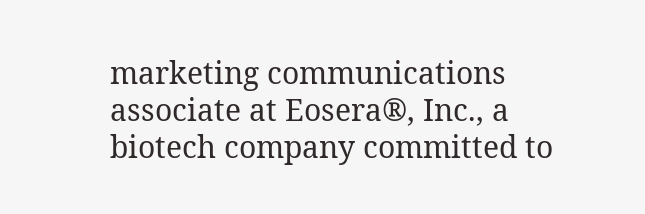marketing communications associate at Eosera®, Inc., a biotech company committed to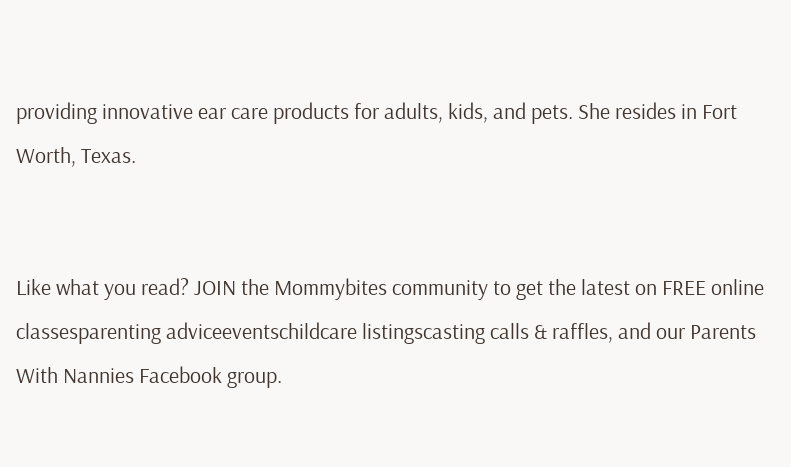providing innovative ear care products for adults, kids, and pets. She resides in Fort Worth, Texas.


Like what you read? JOIN the Mommybites community to get the latest on FREE online classesparenting adviceeventschildcare listingscasting calls & raffles, and our Parents With Nannies Facebook group.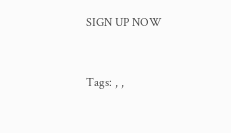SIGN UP NOW


Tags: , ,